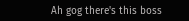Ah gog there's this boss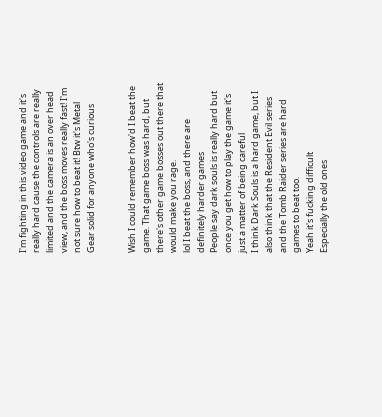I'm fighting in this video game and it's really hard cause the controls are really limited and the camera is an over head view, and the boss moves really fast! I'm not sure how to beat it! Btw it's Metal Gear solid for anyone who's curious


Wish I could remember how'd I beat the game. That game boss was hard, but there's other game bosses out there that would make you rage.
lol I beat the boss, and there are definitely harder games
People say dark souls is really hard but once you get how to play the game it's just a matter of being careful
I think Dark Souls is a hard game, but I also think that the Resident Evil series and the Tomb Raider series are hard games to beat too.
Yeah it's fucking difficult
Especially the old ones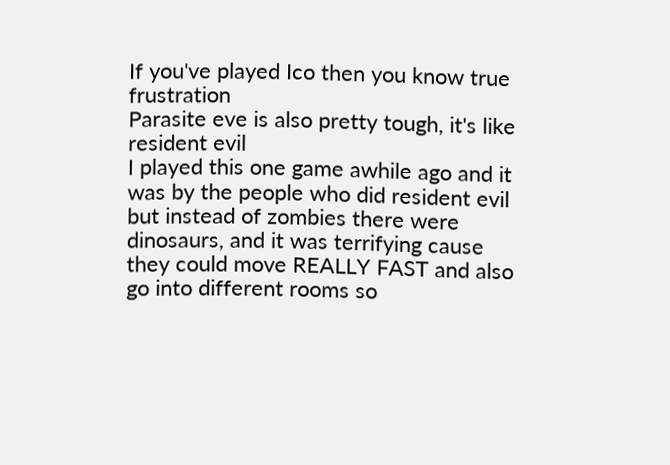If you've played Ico then you know true frustration
Parasite eve is also pretty tough, it's like resident evil
I played this one game awhile ago and it was by the people who did resident evil but instead of zombies there were dinosaurs, and it was terrifying cause they could move REALLY FAST and also go into different rooms so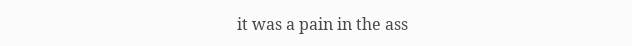it was a pain in the ass